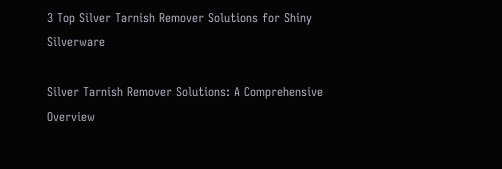3 Top Silver Tarnish Remover Solutions for Shiny Silverware

Silver Tarnish Remover Solutions: A Comprehensive Overview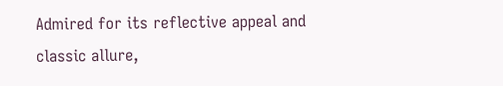Admired for its reflective appeal and classic allure,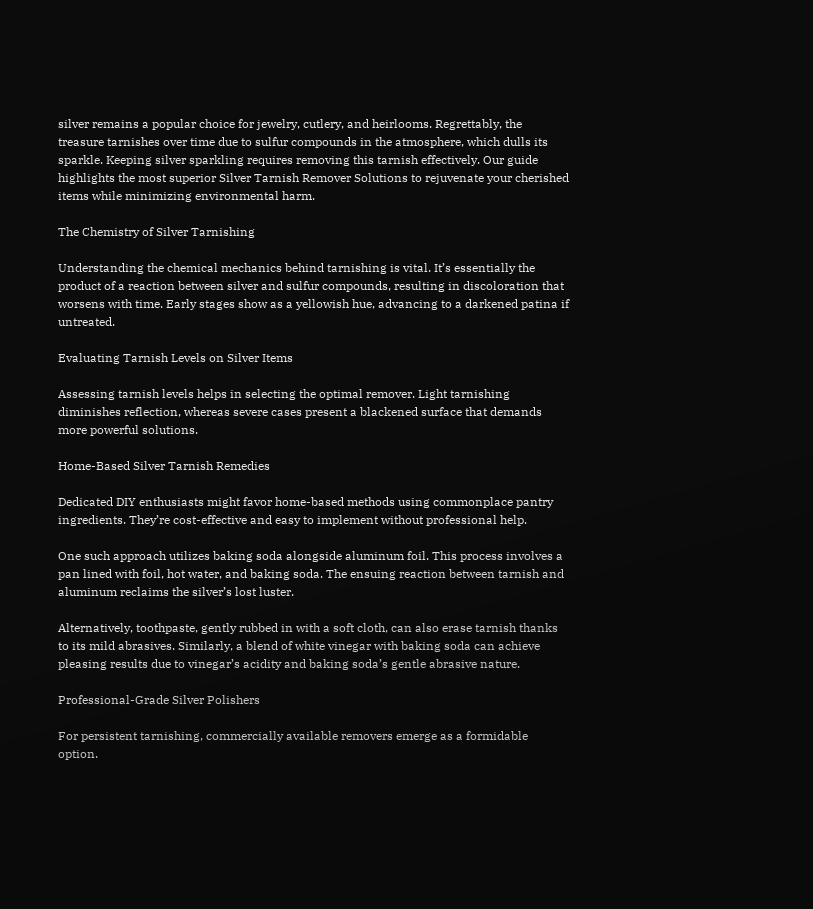silver remains a popular choice for jewelry, cutlery, and heirlooms. Regrettably, the treasure tarnishes over time due to sulfur compounds in the atmosphere, which dulls its sparkle. Keeping silver sparkling requires removing this tarnish effectively. Our guide highlights the most superior Silver Tarnish Remover Solutions to rejuvenate your cherished items while minimizing environmental harm.

The Chemistry of Silver Tarnishing

Understanding the chemical mechanics behind tarnishing is vital. It’s essentially the product of a reaction between silver and sulfur compounds, resulting in discoloration that worsens with time. Early stages show as a yellowish hue, advancing to a darkened patina if untreated.

Evaluating Tarnish Levels on Silver Items

Assessing tarnish levels helps in selecting the optimal remover. Light tarnishing diminishes reflection, whereas severe cases present a blackened surface that demands more powerful solutions.

Home-Based Silver Tarnish Remedies

Dedicated DIY enthusiasts might favor home-based methods using commonplace pantry ingredients. They’re cost-effective and easy to implement without professional help.

One such approach utilizes baking soda alongside aluminum foil. This process involves a pan lined with foil, hot water, and baking soda. The ensuing reaction between tarnish and aluminum reclaims the silver’s lost luster.

Alternatively, toothpaste, gently rubbed in with a soft cloth, can also erase tarnish thanks to its mild abrasives. Similarly, a blend of white vinegar with baking soda can achieve pleasing results due to vinegar’s acidity and baking soda’s gentle abrasive nature.

Professional-Grade Silver Polishers

For persistent tarnishing, commercially available removers emerge as a formidable option.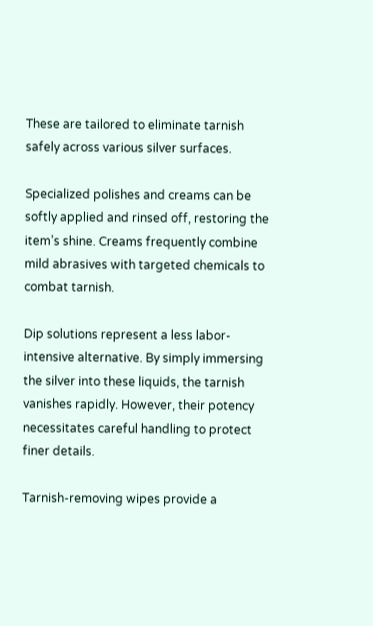These are tailored to eliminate tarnish safely across various silver surfaces.

Specialized polishes and creams can be softly applied and rinsed off, restoring the item’s shine. Creams frequently combine mild abrasives with targeted chemicals to combat tarnish.

Dip solutions represent a less labor-intensive alternative. By simply immersing the silver into these liquids, the tarnish vanishes rapidly. However, their potency necessitates careful handling to protect finer details.

Tarnish-removing wipes provide a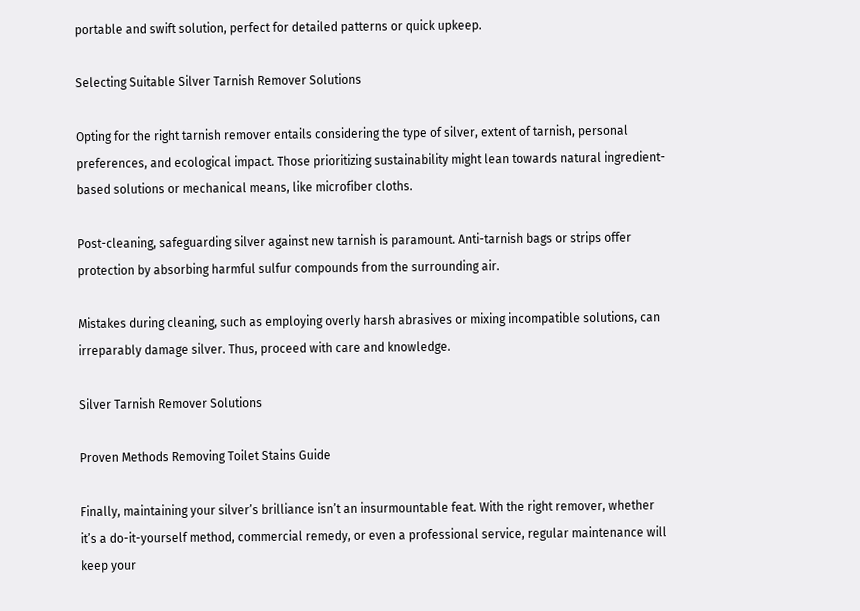portable and swift solution, perfect for detailed patterns or quick upkeep.

Selecting Suitable Silver Tarnish Remover Solutions

Opting for the right tarnish remover entails considering the type of silver, extent of tarnish, personal preferences, and ecological impact. Those prioritizing sustainability might lean towards natural ingredient-based solutions or mechanical means, like microfiber cloths.

Post-cleaning, safeguarding silver against new tarnish is paramount. Anti-tarnish bags or strips offer protection by absorbing harmful sulfur compounds from the surrounding air.

Mistakes during cleaning, such as employing overly harsh abrasives or mixing incompatible solutions, can irreparably damage silver. Thus, proceed with care and knowledge.

Silver Tarnish Remover Solutions

Proven Methods Removing Toilet Stains Guide

Finally, maintaining your silver’s brilliance isn’t an insurmountable feat. With the right remover, whether it’s a do-it-yourself method, commercial remedy, or even a professional service, regular maintenance will keep your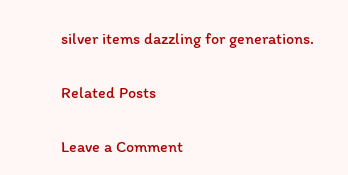silver items dazzling for generations.

Related Posts

Leave a Comment